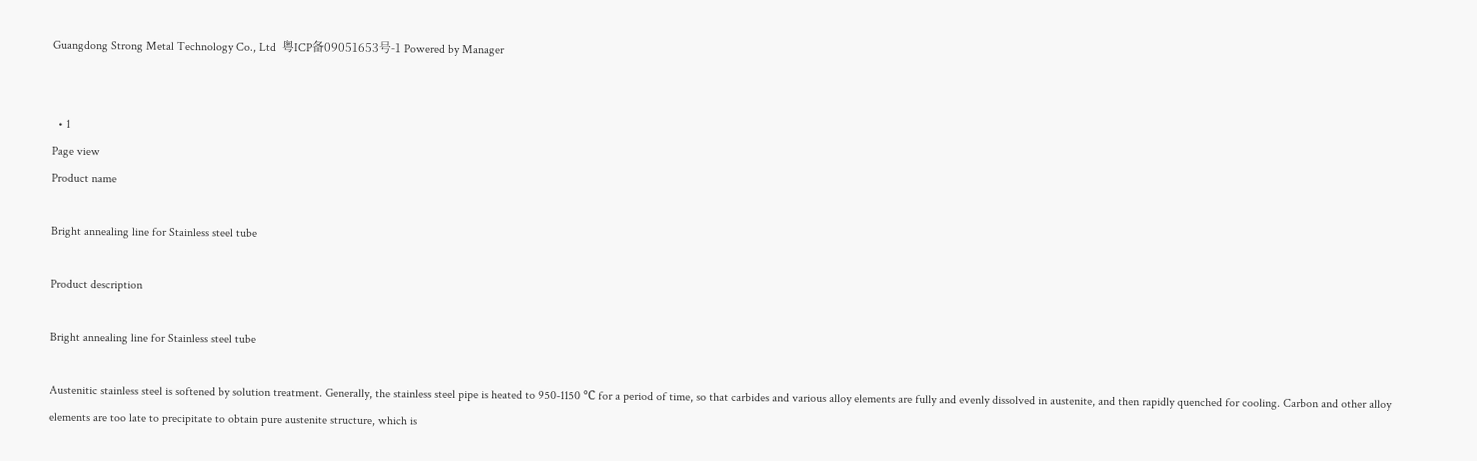Guangdong Strong Metal Technology Co., Ltd  粤ICP备09051653号-1 Powered by Manager


  • 1
Page view
Product name

Bright annealing line for Stainless steel tube

Product description

Bright annealing line for Stainless steel tube

Austenitic stainless steel is softened by solution treatment. Generally, the stainless steel pipe is heated to 950-1150 ℃ for a period of time, so that carbides and various alloy elements are fully and evenly dissolved in austenite, and then rapidly quenched for cooling. Carbon and other alloy elements are too late to precipitate to obtain pure austenite structure, which is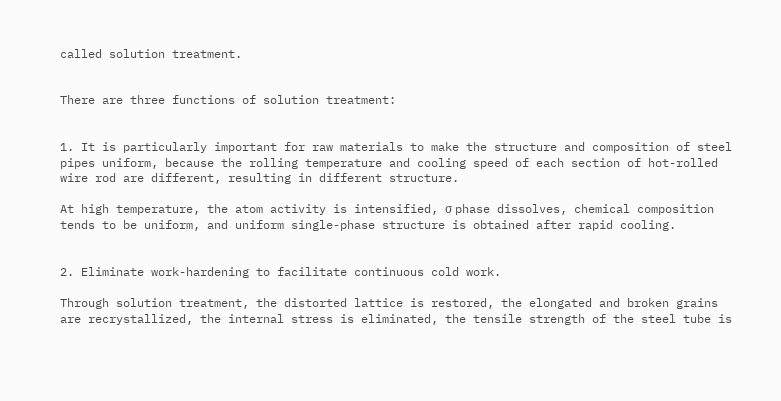called solution treatment.


There are three functions of solution treatment:


1. It is particularly important for raw materials to make the structure and composition of steel pipes uniform, because the rolling temperature and cooling speed of each section of hot-rolled wire rod are different, resulting in different structure.

At high temperature, the atom activity is intensified, σ phase dissolves, chemical composition tends to be uniform, and uniform single-phase structure is obtained after rapid cooling.


2. Eliminate work-hardening to facilitate continuous cold work.

Through solution treatment, the distorted lattice is restored, the elongated and broken grains are recrystallized, the internal stress is eliminated, the tensile strength of the steel tube is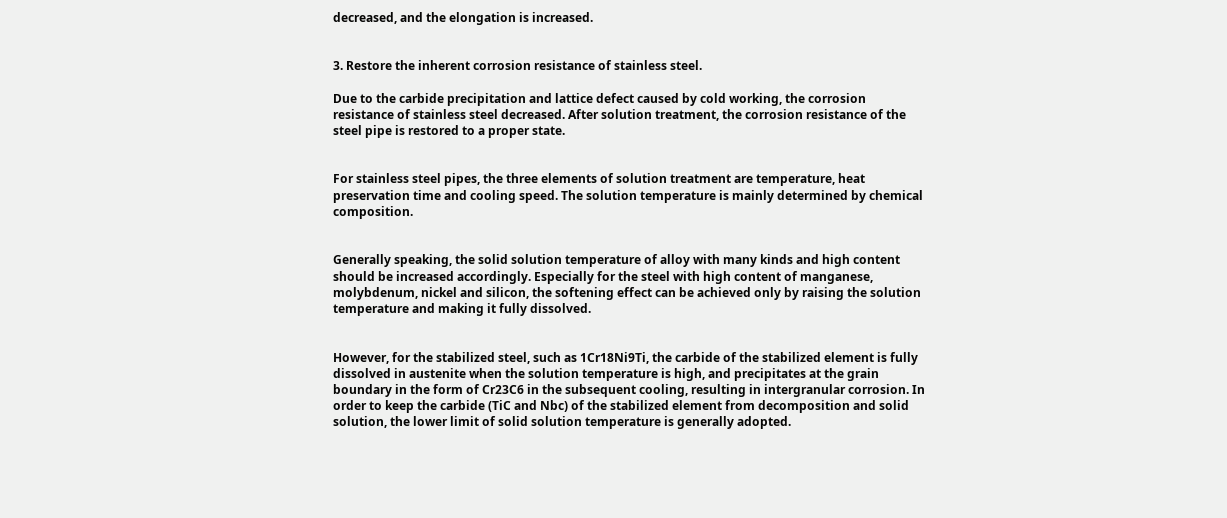decreased, and the elongation is increased.


3. Restore the inherent corrosion resistance of stainless steel.

Due to the carbide precipitation and lattice defect caused by cold working, the corrosion resistance of stainless steel decreased. After solution treatment, the corrosion resistance of the steel pipe is restored to a proper state.


For stainless steel pipes, the three elements of solution treatment are temperature, heat preservation time and cooling speed. The solution temperature is mainly determined by chemical composition.


Generally speaking, the solid solution temperature of alloy with many kinds and high content should be increased accordingly. Especially for the steel with high content of manganese, molybdenum, nickel and silicon, the softening effect can be achieved only by raising the solution temperature and making it fully dissolved.


However, for the stabilized steel, such as 1Cr18Ni9Ti, the carbide of the stabilized element is fully dissolved in austenite when the solution temperature is high, and precipitates at the grain boundary in the form of Cr23C6 in the subsequent cooling, resulting in intergranular corrosion. In order to keep the carbide (TiC and Nbc) of the stabilized element from decomposition and solid solution, the lower limit of solid solution temperature is generally adopted.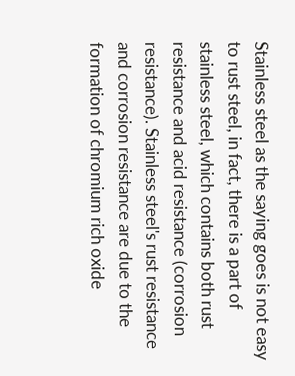Stainless steel as the saying goes is not easy to rust steel, in fact, there is a part of stainless steel, which contains both rust resistance and acid resistance (corrosion resistance). Stainless steel's rust resistance and corrosion resistance are due to the formation of chromium rich oxide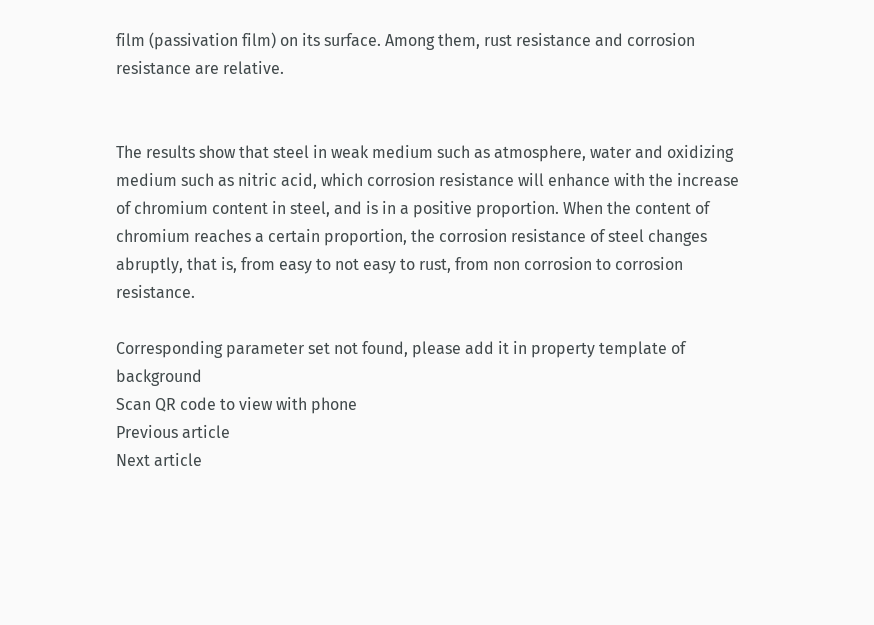film (passivation film) on its surface. Among them, rust resistance and corrosion resistance are relative.


The results show that steel in weak medium such as atmosphere, water and oxidizing medium such as nitric acid, which corrosion resistance will enhance with the increase of chromium content in steel, and is in a positive proportion. When the content of chromium reaches a certain proportion, the corrosion resistance of steel changes abruptly, that is, from easy to not easy to rust, from non corrosion to corrosion resistance.

Corresponding parameter set not found, please add it in property template of background
Scan QR code to view with phone
Previous article
Next article